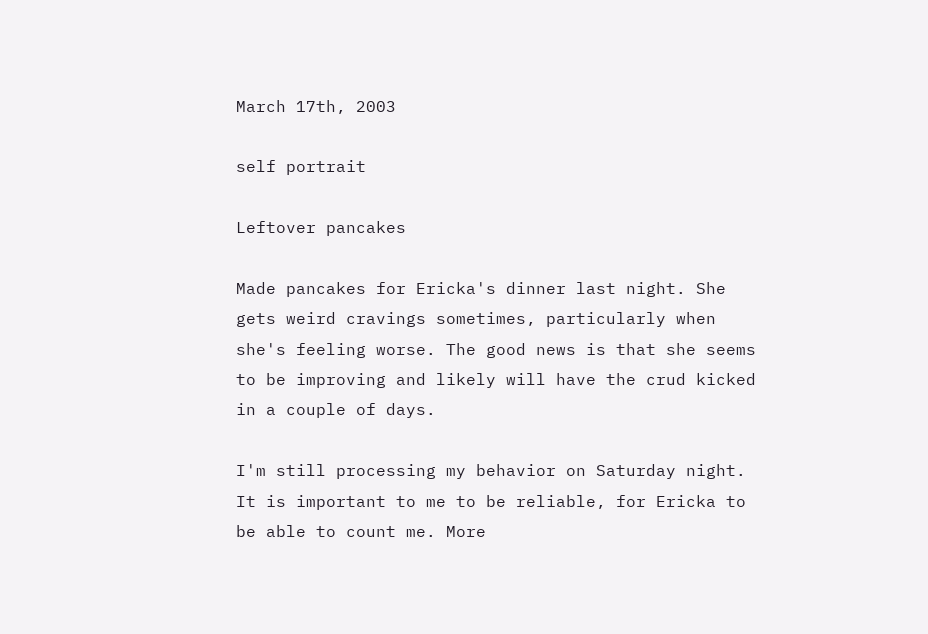March 17th, 2003

self portrait

Leftover pancakes

Made pancakes for Ericka's dinner last night. She gets weird cravings sometimes, particularly when she's feeling worse. The good news is that she seems to be improving and likely will have the crud kicked in a couple of days.

I'm still processing my behavior on Saturday night. It is important to me to be reliable, for Ericka to be able to count me. More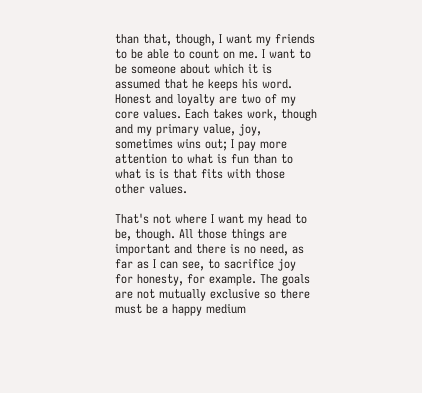than that, though, I want my friends to be able to count on me. I want to be someone about which it is assumed that he keeps his word. Honest and loyalty are two of my core values. Each takes work, though and my primary value, joy, sometimes wins out; I pay more attention to what is fun than to what is is that fits with those other values.

That's not where I want my head to be, though. All those things are important and there is no need, as far as I can see, to sacrifice joy for honesty, for example. The goals are not mutually exclusive so there must be a happy medium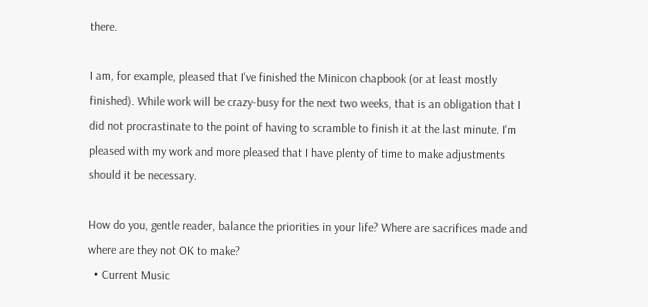there.

I am, for example, pleased that I've finished the Minicon chapbook (or at least mostly finished). While work will be crazy-busy for the next two weeks, that is an obligation that I did not procrastinate to the point of having to scramble to finish it at the last minute. I'm pleased with my work and more pleased that I have plenty of time to make adjustments should it be necessary.

How do you, gentle reader, balance the priorities in your life? Where are sacrifices made and where are they not OK to make?
  • Current Music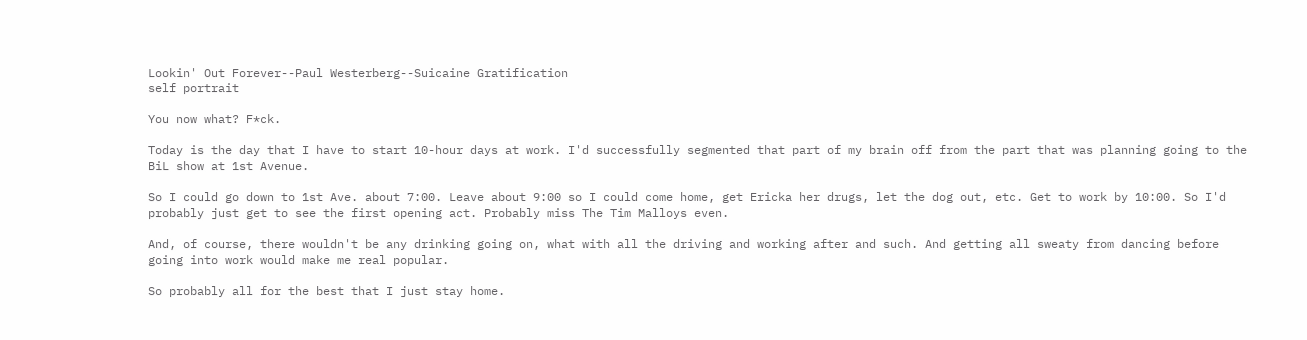Lookin' Out Forever--Paul Westerberg--Suicaine Gratification
self portrait

You now what? F*ck.

Today is the day that I have to start 10-hour days at work. I'd successfully segmented that part of my brain off from the part that was planning going to the BiL show at 1st Avenue.

So I could go down to 1st Ave. about 7:00. Leave about 9:00 so I could come home, get Ericka her drugs, let the dog out, etc. Get to work by 10:00. So I'd probably just get to see the first opening act. Probably miss The Tim Malloys even.

And, of course, there wouldn't be any drinking going on, what with all the driving and working after and such. And getting all sweaty from dancing before going into work would make me real popular.

So probably all for the best that I just stay home.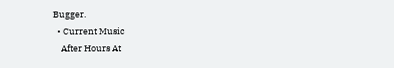Bugger.
  • Current Music
    After Hours At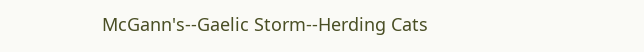McGann's--Gaelic Storm--Herding Cats